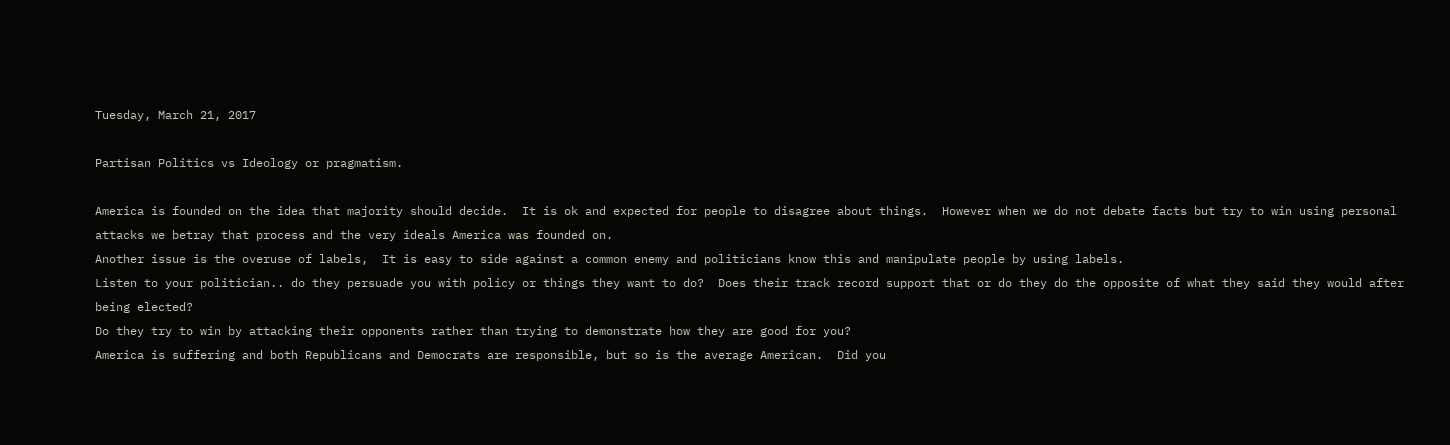Tuesday, March 21, 2017

Partisan Politics vs Ideology or pragmatism.

America is founded on the idea that majority should decide.  It is ok and expected for people to disagree about things.  However when we do not debate facts but try to win using personal attacks we betray that process and the very ideals America was founded on.
Another issue is the overuse of labels,  It is easy to side against a common enemy and politicians know this and manipulate people by using labels.
Listen to your politician.. do they persuade you with policy or things they want to do?  Does their track record support that or do they do the opposite of what they said they would after being elected?
Do they try to win by attacking their opponents rather than trying to demonstrate how they are good for you?
America is suffering and both Republicans and Democrats are responsible, but so is the average American.  Did you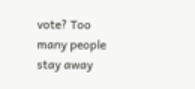vote? Too many people stay away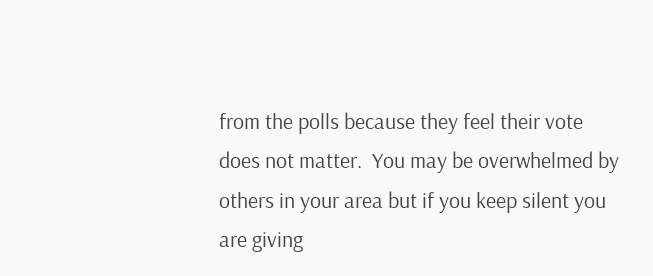from the polls because they feel their vote does not matter.  You may be overwhelmed by others in your area but if you keep silent you are giving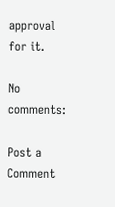approval for it.

No comments:

Post a Comment